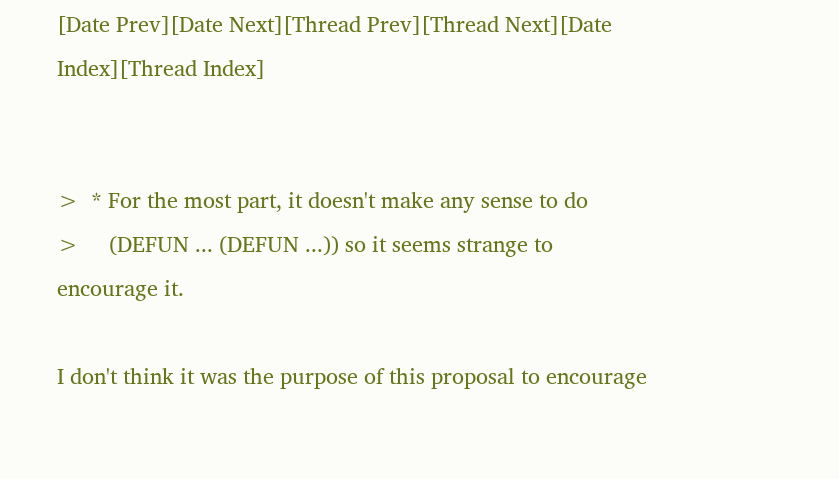[Date Prev][Date Next][Thread Prev][Thread Next][Date Index][Thread Index]


>  * For the most part, it doesn't make any sense to do
>     (DEFUN ... (DEFUN ...)) so it seems strange to encourage it.

I don't think it was the purpose of this proposal to encourage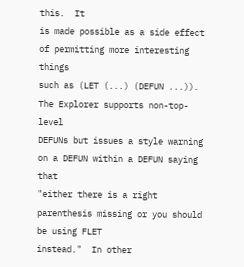this.  It
is made possible as a side effect of permitting more interesting things
such as (LET (...) (DEFUN ...)).  The Explorer supports non-top-level
DEFUNs but issues a style warning on a DEFUN within a DEFUN saying that
"either there is a right parenthesis missing or you should be using FLET
instead."  In other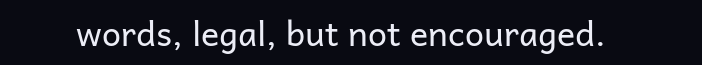words, legal, but not encouraged.